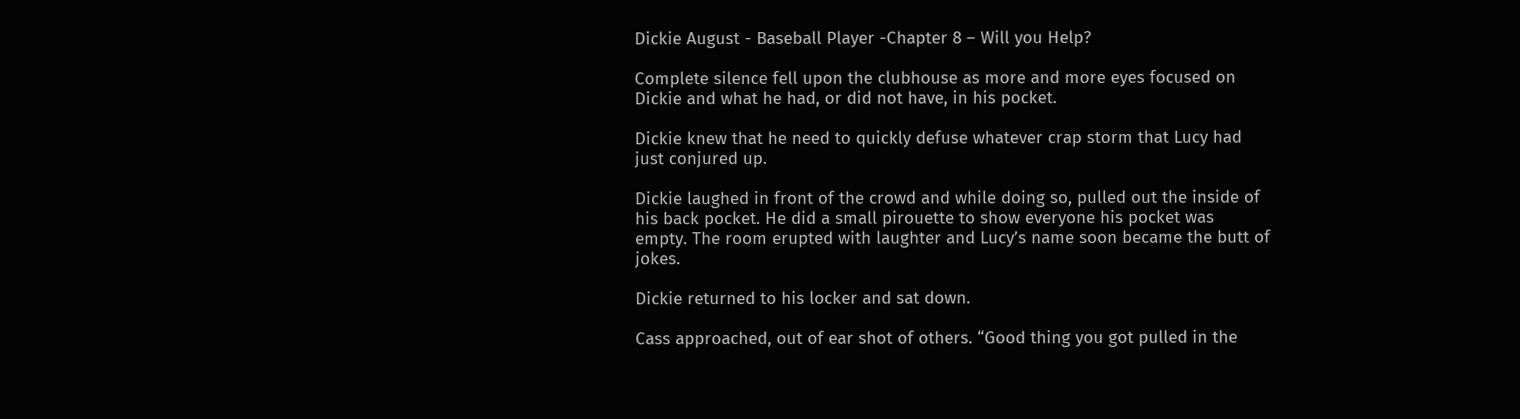Dickie August - Baseball Player -Chapter 8 – Will you Help?

Complete silence fell upon the clubhouse as more and more eyes focused on Dickie and what he had, or did not have, in his pocket.

Dickie knew that he need to quickly defuse whatever crap storm that Lucy had just conjured up.

Dickie laughed in front of the crowd and while doing so, pulled out the inside of his back pocket. He did a small pirouette to show everyone his pocket was empty. The room erupted with laughter and Lucy’s name soon became the butt of jokes.

Dickie returned to his locker and sat down.

Cass approached, out of ear shot of others. “Good thing you got pulled in the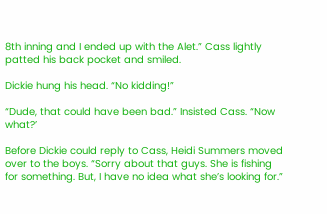8th inning and I ended up with the Alet.” Cass lightly patted his back pocket and smiled.

Dickie hung his head. “No kidding!”

“Dude, that could have been bad.” Insisted Cass. “Now what?’

Before Dickie could reply to Cass, Heidi Summers moved over to the boys. “Sorry about that guys. She is fishing for something. But, I have no idea what she’s looking for.”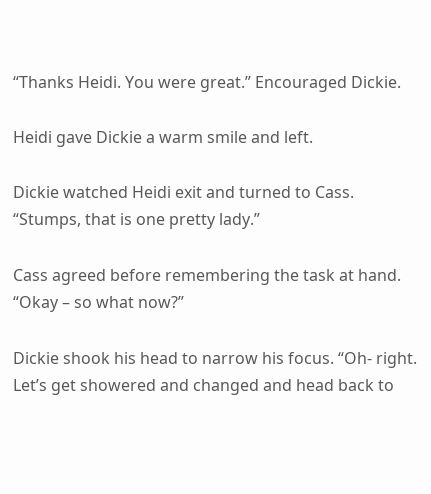“Thanks Heidi. You were great.” Encouraged Dickie.

Heidi gave Dickie a warm smile and left.

Dickie watched Heidi exit and turned to Cass. “Stumps, that is one pretty lady.”

Cass agreed before remembering the task at hand. “Okay – so what now?”

Dickie shook his head to narrow his focus. “Oh- right. Let’s get showered and changed and head back to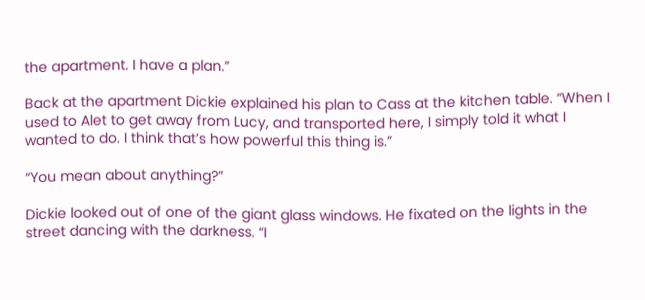the apartment. I have a plan.”

Back at the apartment Dickie explained his plan to Cass at the kitchen table. “When I used to Alet to get away from Lucy, and transported here, I simply told it what I wanted to do. I think that’s how powerful this thing is.”

“You mean about anything?”

Dickie looked out of one of the giant glass windows. He fixated on the lights in the street dancing with the darkness. “I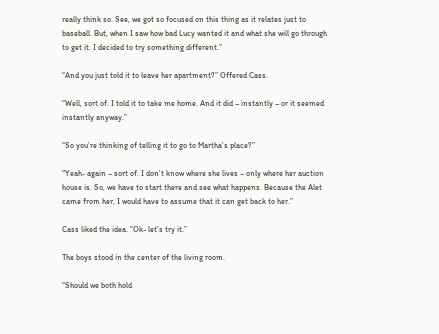really think so. See, we got so focused on this thing as it relates just to baseball. But, when I saw how bad Lucy wanted it and what she will go through to get it. I decided to try something different.”

“And you just told it to leave her apartment?” Offered Cass.

“Well, sort of. I told it to take me home. And it did – instantly – or it seemed instantly anyway.”

“So you’re thinking of telling it to go to Martha’s place?”

“Yeah- again – sort of. I don’t know where she lives – only where her auction house is. So, we have to start there and see what happens. Because the Alet came from her, I would have to assume that it can get back to her.”

Cass liked the idea. “Ok- let’s try it.”

The boys stood in the center of the living room.

“Should we both hold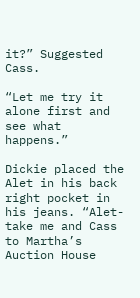it?” Suggested Cass.

“Let me try it alone first and see what happens.”

Dickie placed the Alet in his back right pocket in his jeans. “Alet- take me and Cass to Martha’s Auction House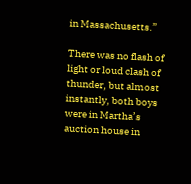in Massachusetts.”

There was no flash of light or loud clash of thunder, but almost instantly, both boys were in Martha’s auction house in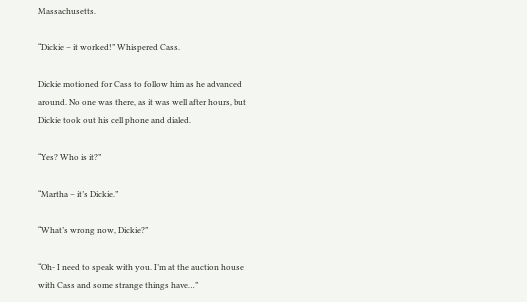Massachusetts.

“Dickie – it worked!” Whispered Cass.

Dickie motioned for Cass to follow him as he advanced around. No one was there, as it was well after hours, but Dickie took out his cell phone and dialed.

“Yes? Who is it?”

“Martha – it’s Dickie.”

“What’s wrong now, Dickie?”

“Oh- I need to speak with you. I’m at the auction house with Cass and some strange things have…”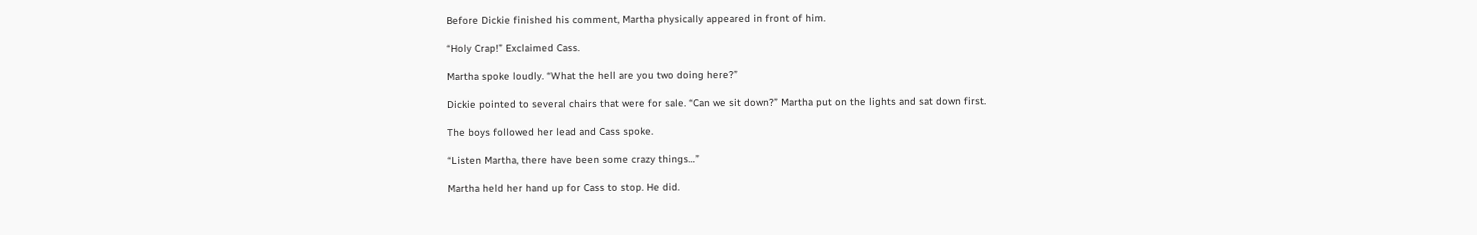Before Dickie finished his comment, Martha physically appeared in front of him.

“Holy Crap!” Exclaimed Cass.

Martha spoke loudly. “What the hell are you two doing here?”

Dickie pointed to several chairs that were for sale. “Can we sit down?” Martha put on the lights and sat down first.

The boys followed her lead and Cass spoke.

“Listen Martha, there have been some crazy things…”

Martha held her hand up for Cass to stop. He did.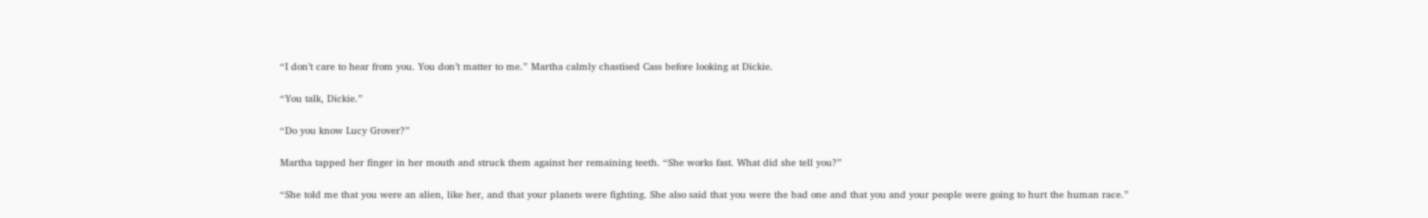“I don’t care to hear from you. You don’t matter to me.” Martha calmly chastised Cass before looking at Dickie.

“You talk, Dickie.”

“Do you know Lucy Grover?”

Martha tapped her finger in her mouth and struck them against her remaining teeth. “She works fast. What did she tell you?”

“She told me that you were an alien, like her, and that your planets were fighting. She also said that you were the bad one and that you and your people were going to hurt the human race.”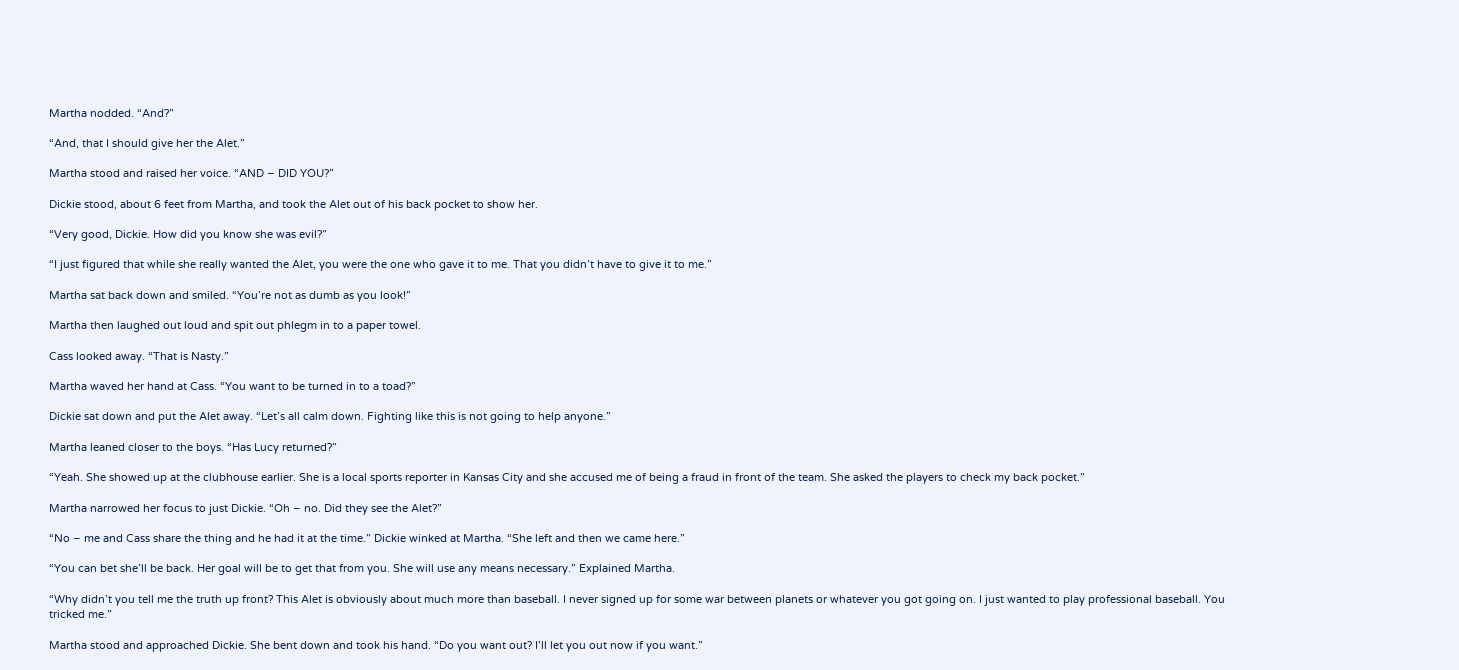Martha nodded. “And?”

“And, that I should give her the Alet.”

Martha stood and raised her voice. “AND – DID YOU?”

Dickie stood, about 6 feet from Martha, and took the Alet out of his back pocket to show her.

“Very good, Dickie. How did you know she was evil?”

“I just figured that while she really wanted the Alet, you were the one who gave it to me. That you didn’t have to give it to me.”

Martha sat back down and smiled. “You’re not as dumb as you look!”

Martha then laughed out loud and spit out phlegm in to a paper towel.

Cass looked away. “That is Nasty.”

Martha waved her hand at Cass. “You want to be turned in to a toad?”

Dickie sat down and put the Alet away. “Let’s all calm down. Fighting like this is not going to help anyone.”

Martha leaned closer to the boys. “Has Lucy returned?”

“Yeah. She showed up at the clubhouse earlier. She is a local sports reporter in Kansas City and she accused me of being a fraud in front of the team. She asked the players to check my back pocket.”

Martha narrowed her focus to just Dickie. “Oh – no. Did they see the Alet?”

“No – me and Cass share the thing and he had it at the time.” Dickie winked at Martha. “She left and then we came here.”

“You can bet she’ll be back. Her goal will be to get that from you. She will use any means necessary.” Explained Martha.

“Why didn’t you tell me the truth up front? This Alet is obviously about much more than baseball. I never signed up for some war between planets or whatever you got going on. I just wanted to play professional baseball. You tricked me.”

Martha stood and approached Dickie. She bent down and took his hand. “Do you want out? I’ll let you out now if you want.”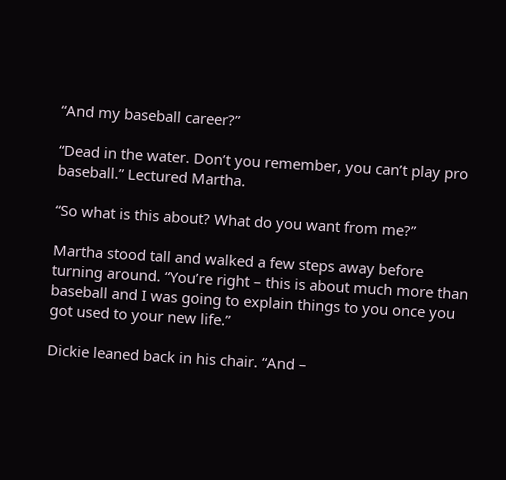“And my baseball career?”

“Dead in the water. Don’t you remember, you can’t play pro baseball.” Lectured Martha.

“So what is this about? What do you want from me?”

Martha stood tall and walked a few steps away before turning around. “You’re right – this is about much more than baseball and I was going to explain things to you once you got used to your new life.”

Dickie leaned back in his chair. “And –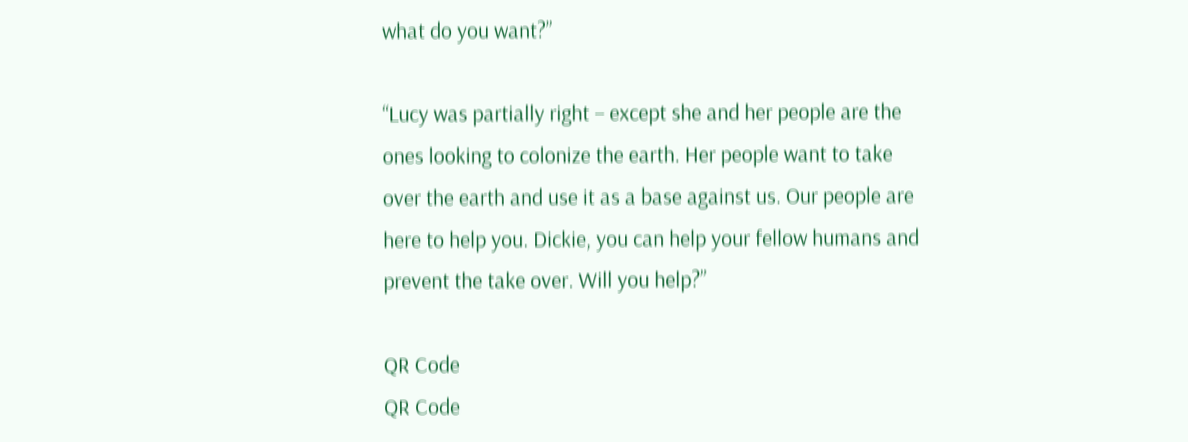what do you want?”

“Lucy was partially right – except she and her people are the ones looking to colonize the earth. Her people want to take over the earth and use it as a base against us. Our people are here to help you. Dickie, you can help your fellow humans and prevent the take over. Will you help?”

QR Code
QR Code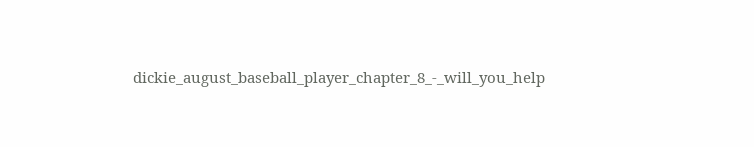dickie_august_baseball_player_chapter_8_-_will_you_help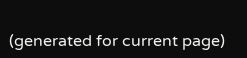(generated for current page)